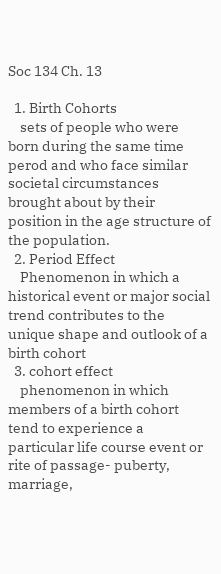Soc 134 Ch. 13

  1. Birth Cohorts
    sets of people who were born during the same time perod and who face similar societal circumstances brought about by their position in the age structure of the population.
  2. Period Effect
    Phenomenon in which a historical event or major social trend contributes to the unique shape and outlook of a birth cohort
  3. cohort effect
    phenomenon in which members of a birth cohort tend to experience a particular life course event or rite of passage- puberty, marriage,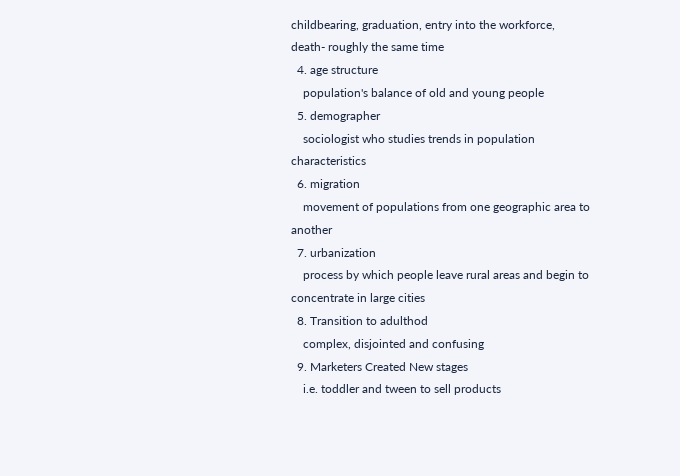childbearing, graduation, entry into the workforce, death- roughly the same time
  4. age structure
    population's balance of old and young people
  5. demographer
    sociologist who studies trends in population characteristics
  6. migration
    movement of populations from one geographic area to another
  7. urbanization
    process by which people leave rural areas and begin to concentrate in large cities
  8. Transition to adulthod
    complex, disjointed and confusing
  9. Marketers Created New stages
    i.e. toddler and tween to sell products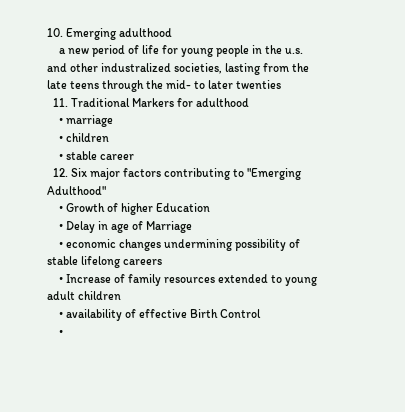10. Emerging adulthood
    a new period of life for young people in the u.s. and other industralized societies, lasting from the late teens through the mid- to later twenties
  11. Traditional Markers for adulthood
    • marriage
    • children
    • stable career
  12. Six major factors contributing to "Emerging Adulthood"
    • Growth of higher Education
    • Delay in age of Marriage
    • economic changes undermining possibility of stable lifelong careers
    • Increase of family resources extended to young adult children
    • availability of effective Birth Control
    •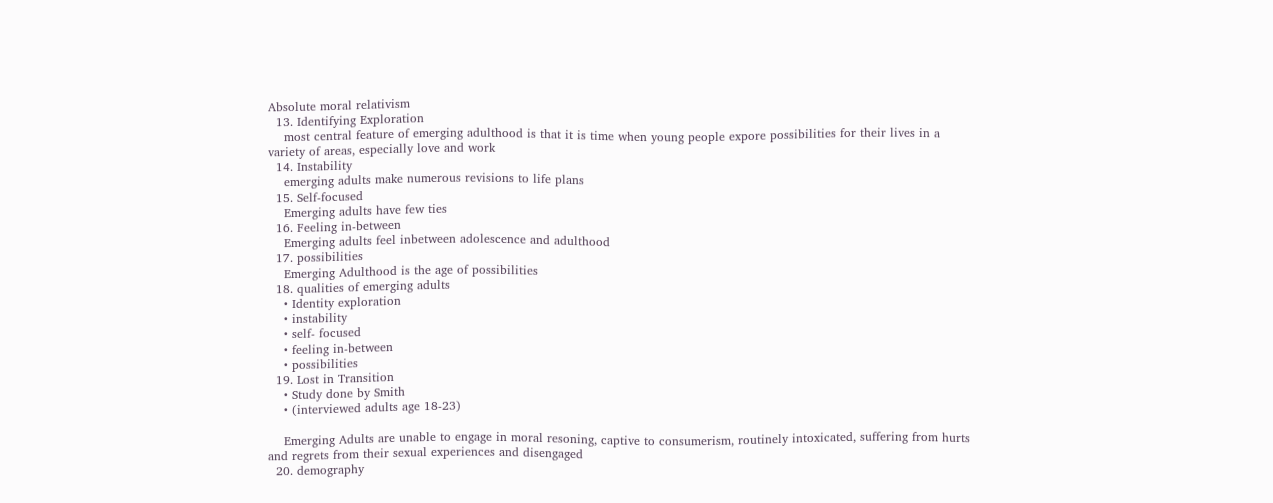Absolute moral relativism
  13. Identifying Exploration
    most central feature of emerging adulthood is that it is time when young people expore possibilities for their lives in a variety of areas, especially love and work
  14. Instability
    emerging adults make numerous revisions to life plans
  15. Self-focused
    Emerging adults have few ties
  16. Feeling in-between
    Emerging adults feel inbetween adolescence and adulthood
  17. possibilities
    Emerging Adulthood is the age of possibilities
  18. qualities of emerging adults
    • Identity exploration
    • instability
    • self- focused
    • feeling in-between
    • possibilities
  19. Lost in Transition
    • Study done by Smith
    • (interviewed adults age 18-23)

    Emerging Adults are unable to engage in moral resoning, captive to consumerism, routinely intoxicated, suffering from hurts and regrets from their sexual experiences and disengaged
  20. demography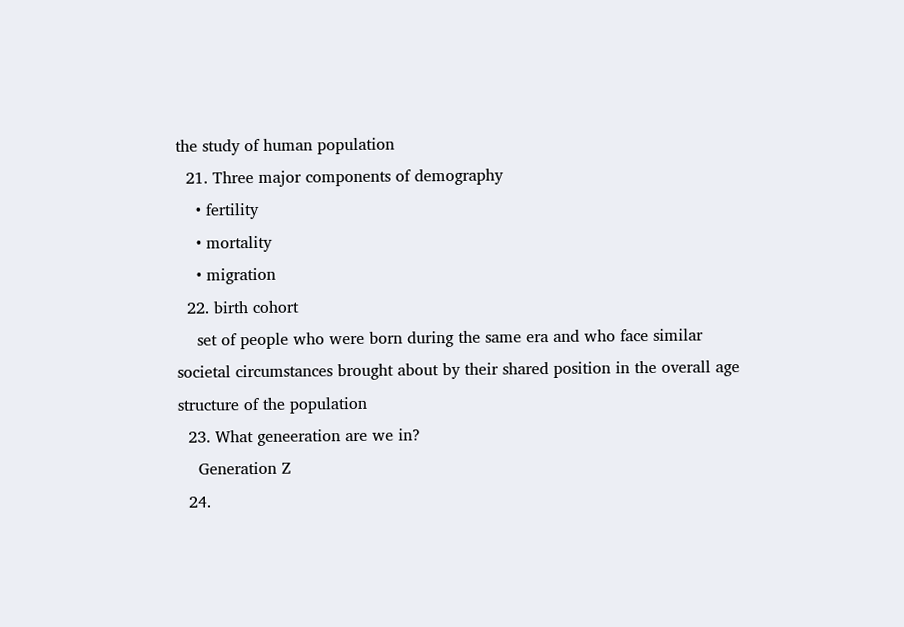the study of human population
  21. Three major components of demography
    • fertility
    • mortality
    • migration
  22. birth cohort
    set of people who were born during the same era and who face similar societal circumstances brought about by their shared position in the overall age structure of the population
  23. What geneeration are we in?
    Generation Z
  24.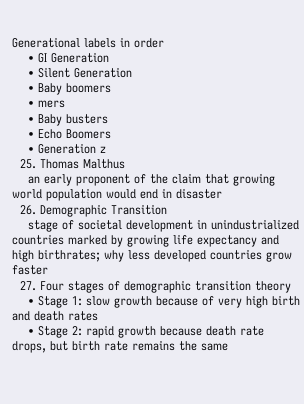Generational labels in order
    • GI Generation
    • Silent Generation
    • Baby boomers
    • mers
    • Baby busters
    • Echo Boomers
    • Generation z
  25. Thomas Malthus
    an early proponent of the claim that growing world population would end in disaster
  26. Demographic Transition
    stage of societal development in unindustrialized countries marked by growing life expectancy and high birthrates; why less developed countries grow faster
  27. Four stages of demographic transition theory
    • Stage 1: slow growth because of very high birth and death rates
    • Stage 2: rapid growth because death rate drops, but birth rate remains the same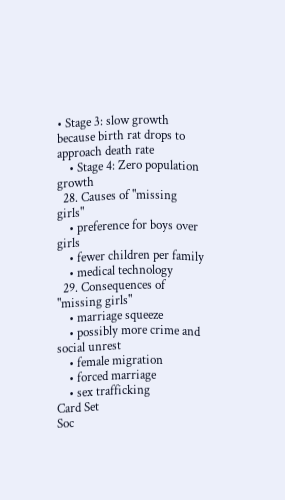• Stage 3: slow growth because birth rat drops to approach death rate
    • Stage 4: Zero population growth
  28. Causes of "missing girls"
    • preference for boys over girls
    • fewer children per family
    • medical technology
  29. Consequences of "missing girls"
    • marriage squeeze
    • possibly more crime and social unrest
    • female migration
    • forced marriage
    • sex trafficking
Card Set
Soc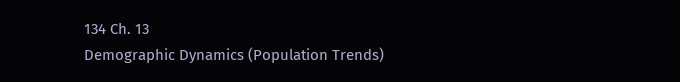134 Ch. 13
Demographic Dynamics (Population Trends)